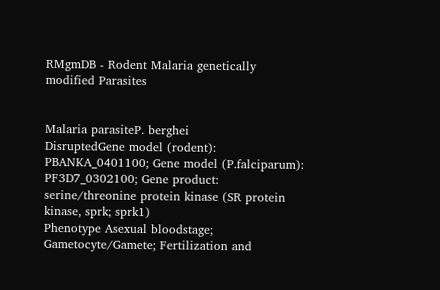RMgmDB - Rodent Malaria genetically modified Parasites


Malaria parasiteP. berghei
DisruptedGene model (rodent): PBANKA_0401100; Gene model (P.falciparum): PF3D7_0302100; Gene product: serine/threonine protein kinase (SR protein kinase, sprk; sprk1)
Phenotype Asexual bloodstage; Gametocyte/Gamete; Fertilization and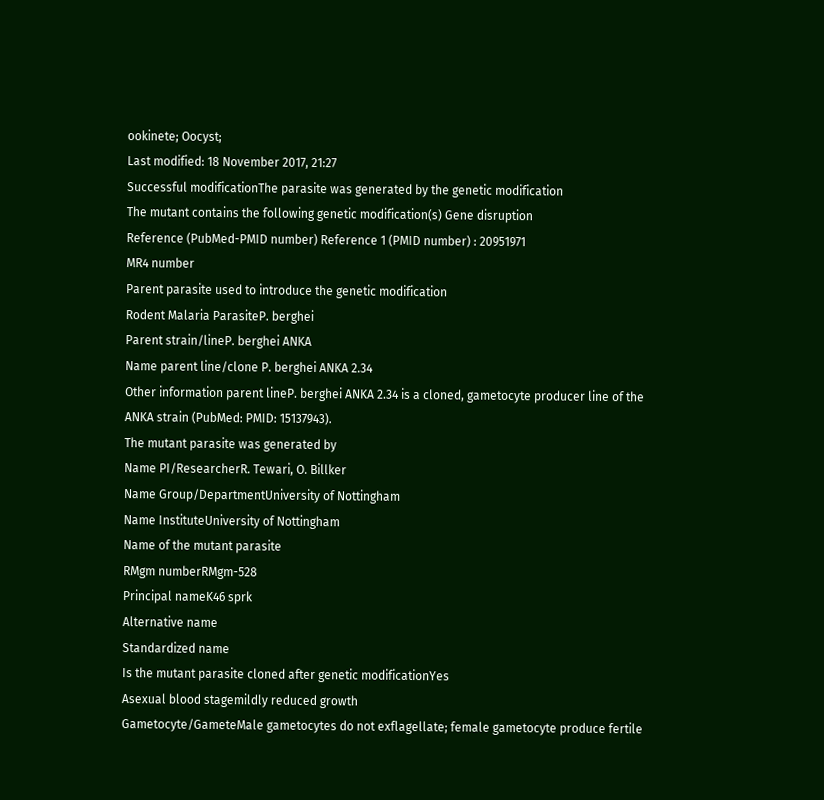ookinete; Oocyst;
Last modified: 18 November 2017, 21:27
Successful modificationThe parasite was generated by the genetic modification
The mutant contains the following genetic modification(s) Gene disruption
Reference (PubMed-PMID number) Reference 1 (PMID number) : 20951971
MR4 number
Parent parasite used to introduce the genetic modification
Rodent Malaria ParasiteP. berghei
Parent strain/lineP. berghei ANKA
Name parent line/clone P. berghei ANKA 2.34
Other information parent lineP. berghei ANKA 2.34 is a cloned, gametocyte producer line of the ANKA strain (PubMed: PMID: 15137943).
The mutant parasite was generated by
Name PI/ResearcherR. Tewari, O. Billker
Name Group/DepartmentUniversity of Nottingham
Name InstituteUniversity of Nottingham
Name of the mutant parasite
RMgm numberRMgm-528
Principal nameK46 sprk
Alternative name
Standardized name
Is the mutant parasite cloned after genetic modificationYes
Asexual blood stagemildly reduced growth
Gametocyte/GameteMale gametocytes do not exflagellate; female gametocyte produce fertile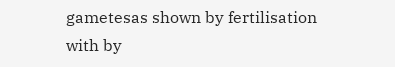gametesas shown by fertilisation with by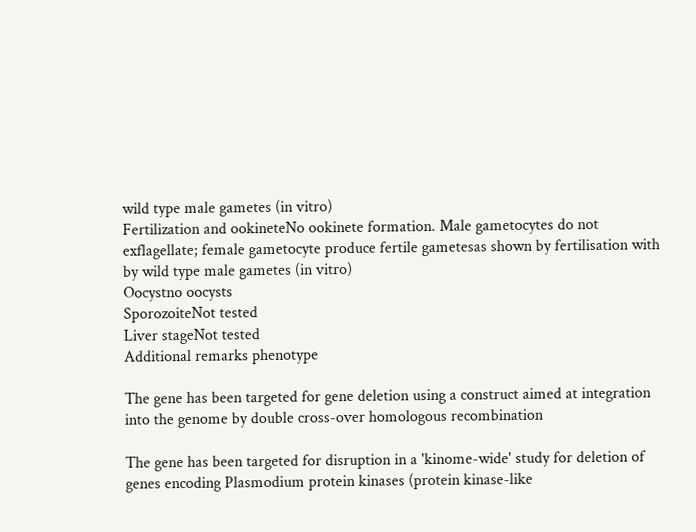wild type male gametes (in vitro)
Fertilization and ookineteNo ookinete formation. Male gametocytes do not exflagellate; female gametocyte produce fertile gametesas shown by fertilisation with by wild type male gametes (in vitro)
Oocystno oocysts
SporozoiteNot tested
Liver stageNot tested
Additional remarks phenotype

The gene has been targeted for gene deletion using a construct aimed at integration into the genome by double cross-over homologous recombination

The gene has been targeted for disruption in a 'kinome-wide' study for deletion of genes encoding Plasmodium protein kinases (protein kinase-like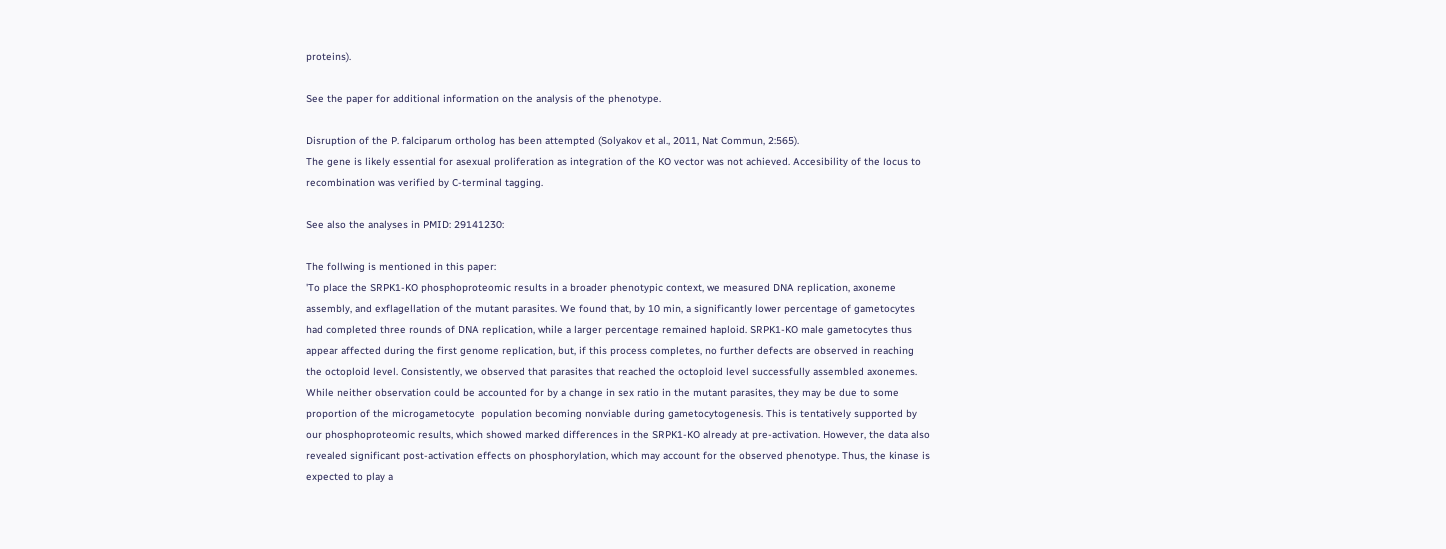proteins).

See the paper for additional information on the analysis of the phenotype.

Disruption of the P. falciparum ortholog has been attempted (Solyakov et al., 2011, Nat Commun, 2:565).
The gene is likely essential for asexual proliferation as integration of the KO vector was not achieved. Accesibility of the locus to recombination was verified by C-terminal tagging.

See also the analyses in PMID: 29141230:

The follwing is mentioned in this paper:
'To place the SRPK1-KO phosphoproteomic results in a broader phenotypic context, we measured DNA replication, axoneme assembly, and exflagellation of the mutant parasites. We found that, by 10 min, a significantly lower percentage of gametocytes had completed three rounds of DNA replication, while a larger percentage remained haploid. SRPK1-KO male gametocytes thus appear affected during the first genome replication, but, if this process completes, no further defects are observed in reaching the octoploid level. Consistently, we observed that parasites that reached the octoploid level successfully assembled axonemes. While neither observation could be accounted for by a change in sex ratio in the mutant parasites, they may be due to some proportion of the microgametocyte  population becoming nonviable during gametocytogenesis. This is tentatively supported by our phosphoproteomic results, which showed marked differences in the SRPK1-KO already at pre-activation. However, the data also revealed significant post-activation effects on phosphorylation, which may account for the observed phenotype. Thus, the kinase is expected to play a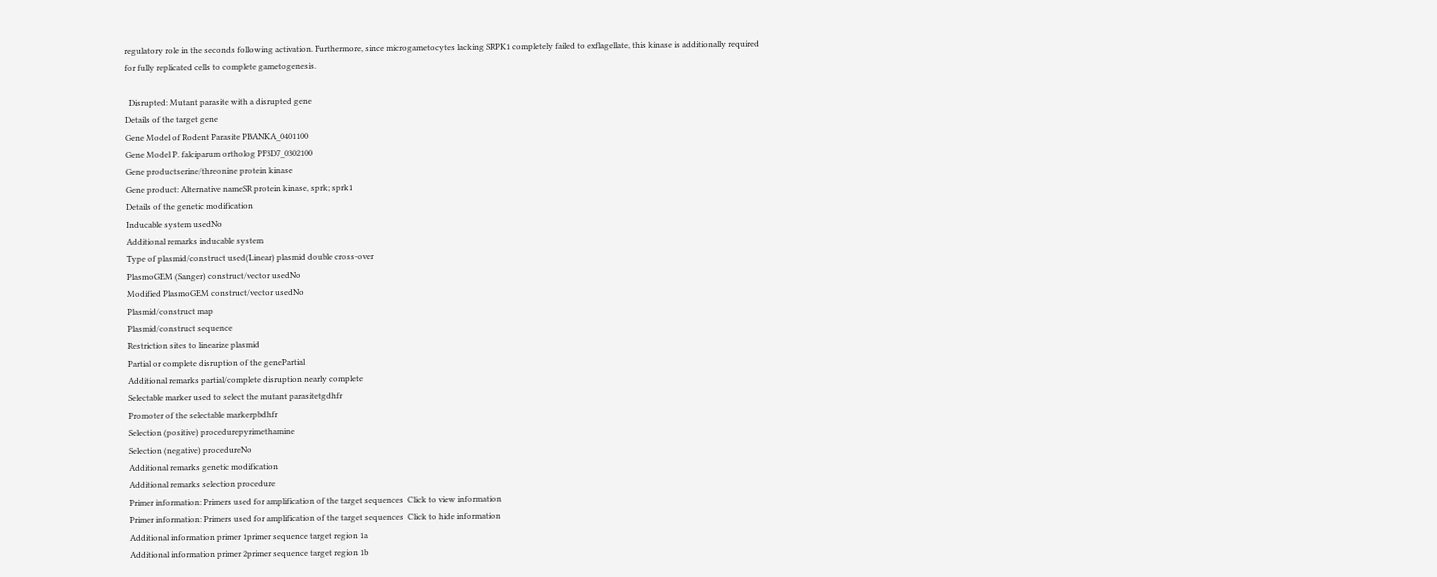regulatory role in the seconds following activation. Furthermore, since microgametocytes lacking SRPK1 completely failed to exflagellate, this kinase is additionally required for fully replicated cells to complete gametogenesis.

  Disrupted: Mutant parasite with a disrupted gene
Details of the target gene
Gene Model of Rodent Parasite PBANKA_0401100
Gene Model P. falciparum ortholog PF3D7_0302100
Gene productserine/threonine protein kinase
Gene product: Alternative nameSR protein kinase, sprk; sprk1
Details of the genetic modification
Inducable system usedNo
Additional remarks inducable system
Type of plasmid/construct used(Linear) plasmid double cross-over
PlasmoGEM (Sanger) construct/vector usedNo
Modified PlasmoGEM construct/vector usedNo
Plasmid/construct map
Plasmid/construct sequence
Restriction sites to linearize plasmid
Partial or complete disruption of the genePartial
Additional remarks partial/complete disruption nearly complete
Selectable marker used to select the mutant parasitetgdhfr
Promoter of the selectable markerpbdhfr
Selection (positive) procedurepyrimethamine
Selection (negative) procedureNo
Additional remarks genetic modification
Additional remarks selection procedure
Primer information: Primers used for amplification of the target sequences  Click to view information
Primer information: Primers used for amplification of the target sequences  Click to hide information
Additional information primer 1primer sequence target region 1a
Additional information primer 2primer sequence target region 1b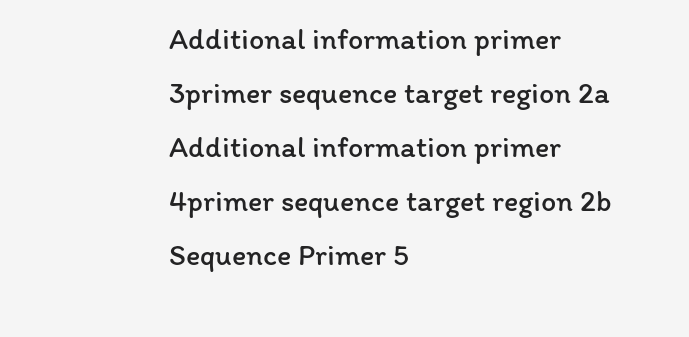Additional information primer 3primer sequence target region 2a
Additional information primer 4primer sequence target region 2b
Sequence Primer 5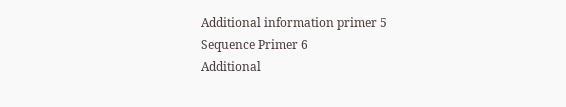Additional information primer 5
Sequence Primer 6
Additional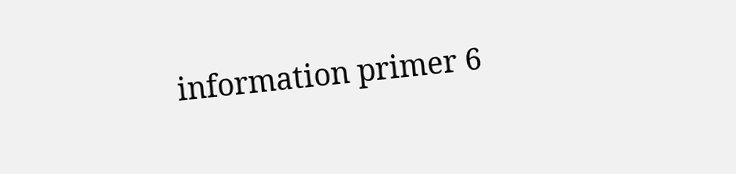information primer 6